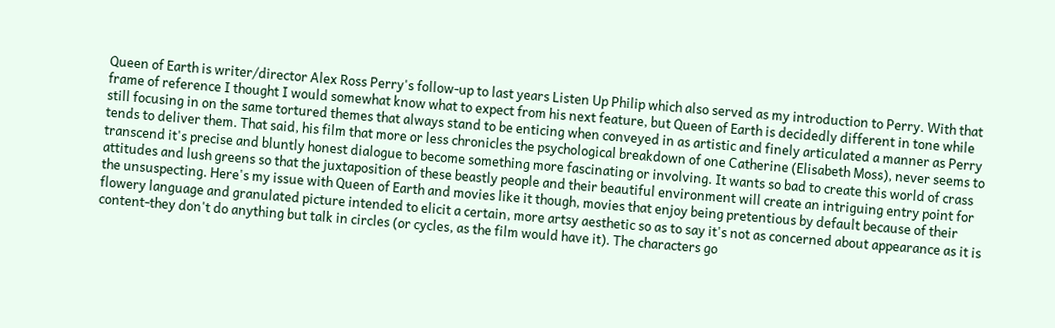Queen of Earth is writer/director Alex Ross Perry's follow-up to last years Listen Up Philip which also served as my introduction to Perry. With that frame of reference I thought I would somewhat know what to expect from his next feature, but Queen of Earth is decidedly different in tone while still focusing in on the same tortured themes that always stand to be enticing when conveyed in as artistic and finely articulated a manner as Perry tends to deliver them. That said, his film that more or less chronicles the psychological breakdown of one Catherine (Elisabeth Moss), never seems to transcend it's precise and bluntly honest dialogue to become something more fascinating or involving. It wants so bad to create this world of crass attitudes and lush greens so that the juxtaposition of these beastly people and their beautiful environment will create an intriguing entry point for the unsuspecting. Here's my issue with Queen of Earth and movies like it though, movies that enjoy being pretentious by default because of their flowery language and granulated picture intended to elicit a certain, more artsy aesthetic so as to say it's not as concerned about appearance as it is content-they don't do anything but talk in circles (or cycles, as the film would have it). The characters go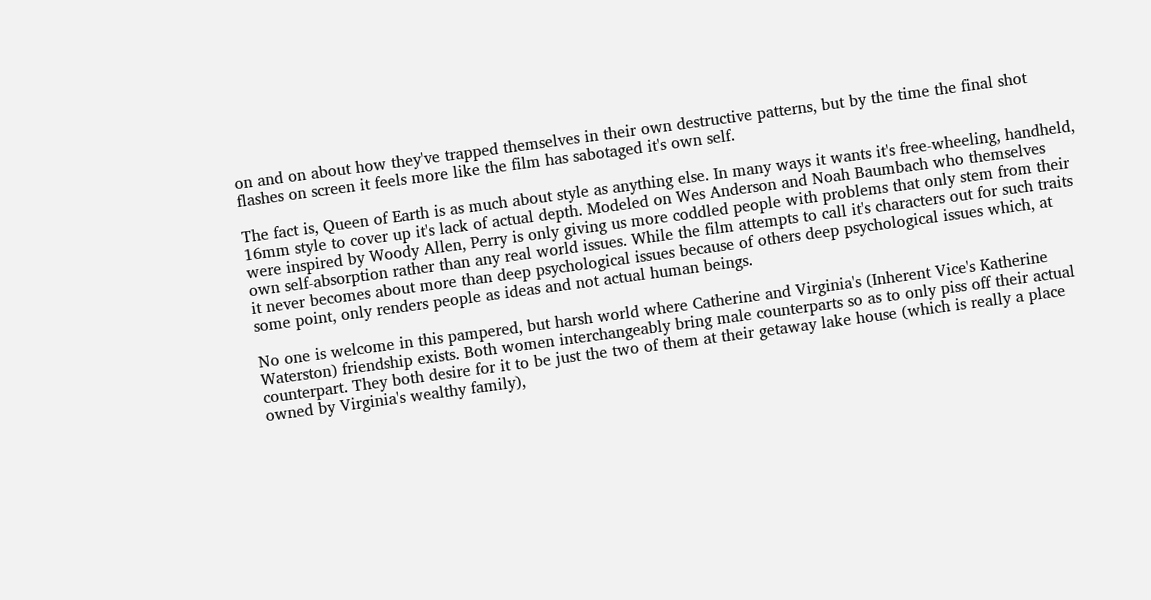on and on about how they've trapped themselves in their own destructive patterns, but by the time the final shot flashes on screen it feels more like the film has sabotaged it's own self.

The fact is, Queen of Earth is as much about style as anything else. In many ways it wants it's free-wheeling, handheld, 16mm style to cover up it's lack of actual depth. Modeled on Wes Anderson and Noah Baumbach who themselves were inspired by Woody Allen, Perry is only giving us more coddled people with problems that only stem from their own self-absorption rather than any real world issues. While the film attempts to call it's characters out for such traits it never becomes about more than deep psychological issues because of others deep psychological issues which, at some point, only renders people as ideas and not actual human beings.

No one is welcome in this pampered, but harsh world where Catherine and Virginia's (Inherent Vice's Katherine Waterston) friendship exists. Both women interchangeably bring male counterparts so as to only piss off their actual counterpart. They both desire for it to be just the two of them at their getaway lake house (which is really a place owned by Virginia's wealthy family),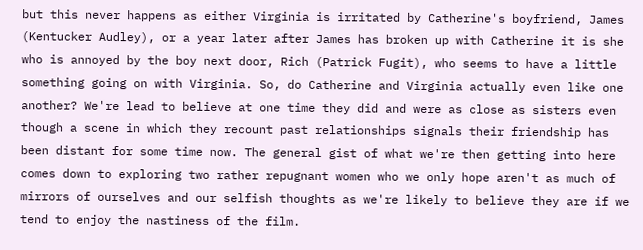but this never happens as either Virginia is irritated by Catherine's boyfriend, James (Kentucker Audley), or a year later after James has broken up with Catherine it is she who is annoyed by the boy next door, Rich (Patrick Fugit), who seems to have a little something going on with Virginia. So, do Catherine and Virginia actually even like one another? We're lead to believe at one time they did and were as close as sisters even though a scene in which they recount past relationships signals their friendship has been distant for some time now. The general gist of what we're then getting into here comes down to exploring two rather repugnant women who we only hope aren't as much of mirrors of ourselves and our selfish thoughts as we're likely to believe they are if we tend to enjoy the nastiness of the film.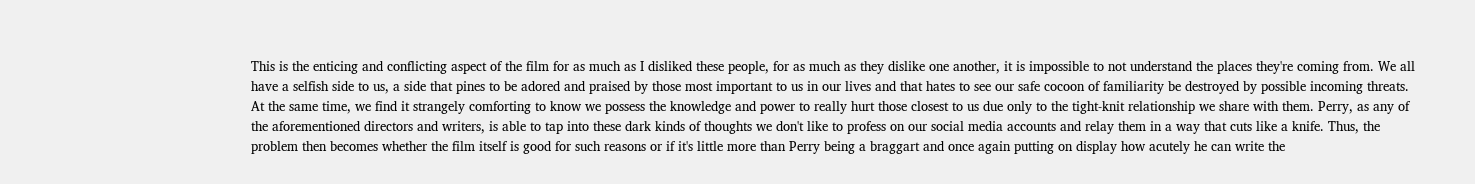This is the enticing and conflicting aspect of the film for as much as I disliked these people, for as much as they dislike one another, it is impossible to not understand the places they're coming from. We all have a selfish side to us, a side that pines to be adored and praised by those most important to us in our lives and that hates to see our safe cocoon of familiarity be destroyed by possible incoming threats. At the same time, we find it strangely comforting to know we possess the knowledge and power to really hurt those closest to us due only to the tight-knit relationship we share with them. Perry, as any of the aforementioned directors and writers, is able to tap into these dark kinds of thoughts we don't like to profess on our social media accounts and relay them in a way that cuts like a knife. Thus, the problem then becomes whether the film itself is good for such reasons or if it's little more than Perry being a braggart and once again putting on display how acutely he can write the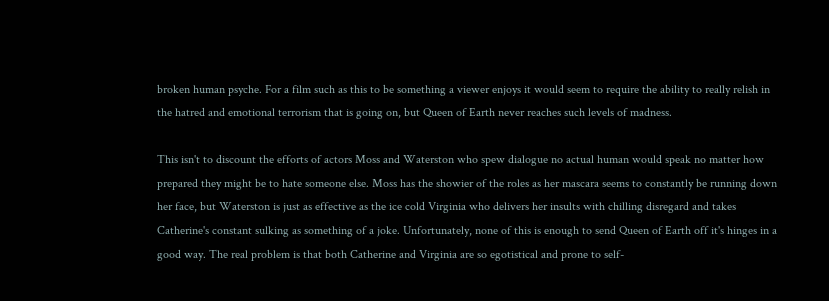broken human psyche. For a film such as this to be something a viewer enjoys it would seem to require the ability to really relish in the hatred and emotional terrorism that is going on, but Queen of Earth never reaches such levels of madness.

This isn't to discount the efforts of actors Moss and Waterston who spew dialogue no actual human would speak no matter how prepared they might be to hate someone else. Moss has the showier of the roles as her mascara seems to constantly be running down her face, but Waterston is just as effective as the ice cold Virginia who delivers her insults with chilling disregard and takes Catherine's constant sulking as something of a joke. Unfortunately, none of this is enough to send Queen of Earth off it's hinges in a good way. The real problem is that both Catherine and Virginia are so egotistical and prone to self-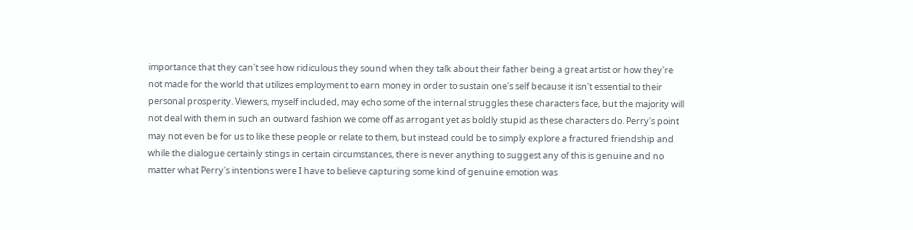importance that they can't see how ridiculous they sound when they talk about their father being a great artist or how they're not made for the world that utilizes employment to earn money in order to sustain one's self because it isn't essential to their personal prosperity. Viewers, myself included, may echo some of the internal struggles these characters face, but the majority will not deal with them in such an outward fashion we come off as arrogant yet as boldly stupid as these characters do. Perry's point may not even be for us to like these people or relate to them, but instead could be to simply explore a fractured friendship and while the dialogue certainly stings in certain circumstances, there is never anything to suggest any of this is genuine and no matter what Perry's intentions were I have to believe capturing some kind of genuine emotion was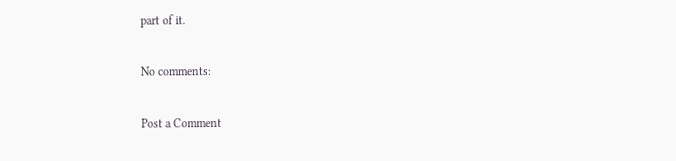part of it.

No comments:

Post a Comment